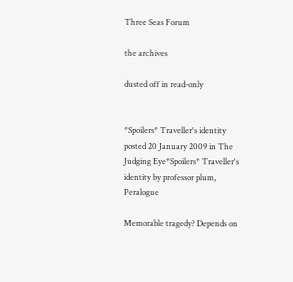Three Seas Forum

the archives

dusted off in read-only


*Spoilers* Traveller's identity posted 20 January 2009 in The Judging Eye*Spoilers* Traveller's identity by professor plum, Peralogue

Memorable tragedy? Depends on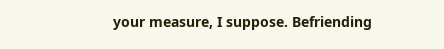your measure, I suppose. Befriending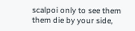scalpoi only to see them them die by your side,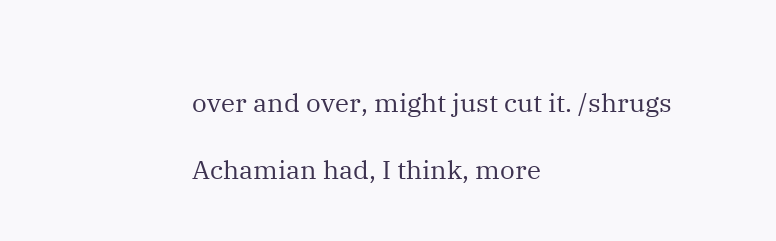over and over, might just cut it. /shrugs

Achamian had, I think, more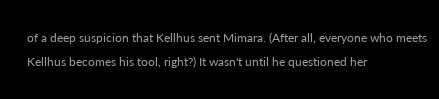of a deep suspicion that Kellhus sent Mimara. (After all, everyone who meets Kellhus becomes his tool, right?) It wasn't until he questioned her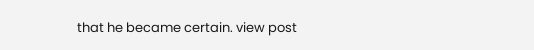that he became certain. view post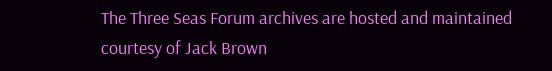The Three Seas Forum archives are hosted and maintained courtesy of Jack Brown